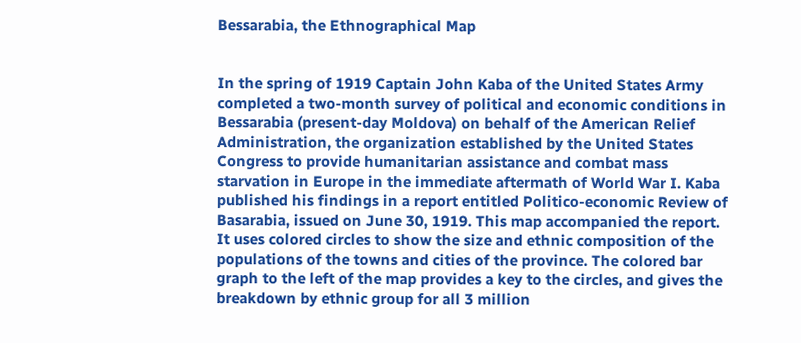Bessarabia, the Ethnographical Map


In the spring of 1919 Captain John Kaba of the United States Army completed a two-month survey of political and economic conditions in Bessarabia (present-day Moldova) on behalf of the American Relief Administration, the organization established by the United States Congress to provide humanitarian assistance and combat mass starvation in Europe in the immediate aftermath of World War I. Kaba published his findings in a report entitled Politico-economic Review of Basarabia, issued on June 30, 1919. This map accompanied the report. It uses colored circles to show the size and ethnic composition of the populations of the towns and cities of the province. The colored bar graph to the left of the map provides a key to the circles, and gives the breakdown by ethnic group for all 3 million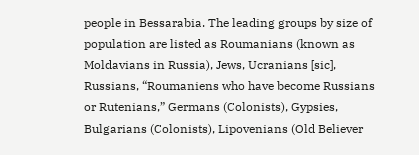people in Bessarabia. The leading groups by size of population are listed as Roumanians (known as Moldavians in Russia), Jews, Ucranians [sic], Russians, “Roumaniens who have become Russians or Rutenians,” Germans (Colonists), Gypsies, Bulgarians (Colonists), Lipovenians (Old Believer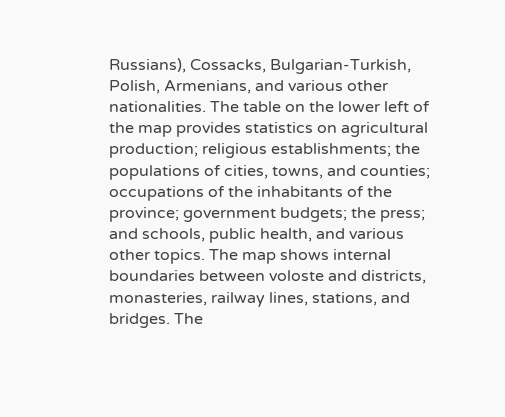Russians), Cossacks, Bulgarian-Turkish, Polish, Armenians, and various other nationalities. The table on the lower left of the map provides statistics on agricultural production; religious establishments; the populations of cities, towns, and counties; occupations of the inhabitants of the province; government budgets; the press; and schools, public health, and various other topics. The map shows internal boundaries between voloste and districts, monasteries, railway lines, stations, and bridges. The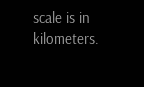scale is in kilometers.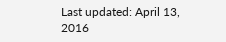Last updated: April 13, 2016